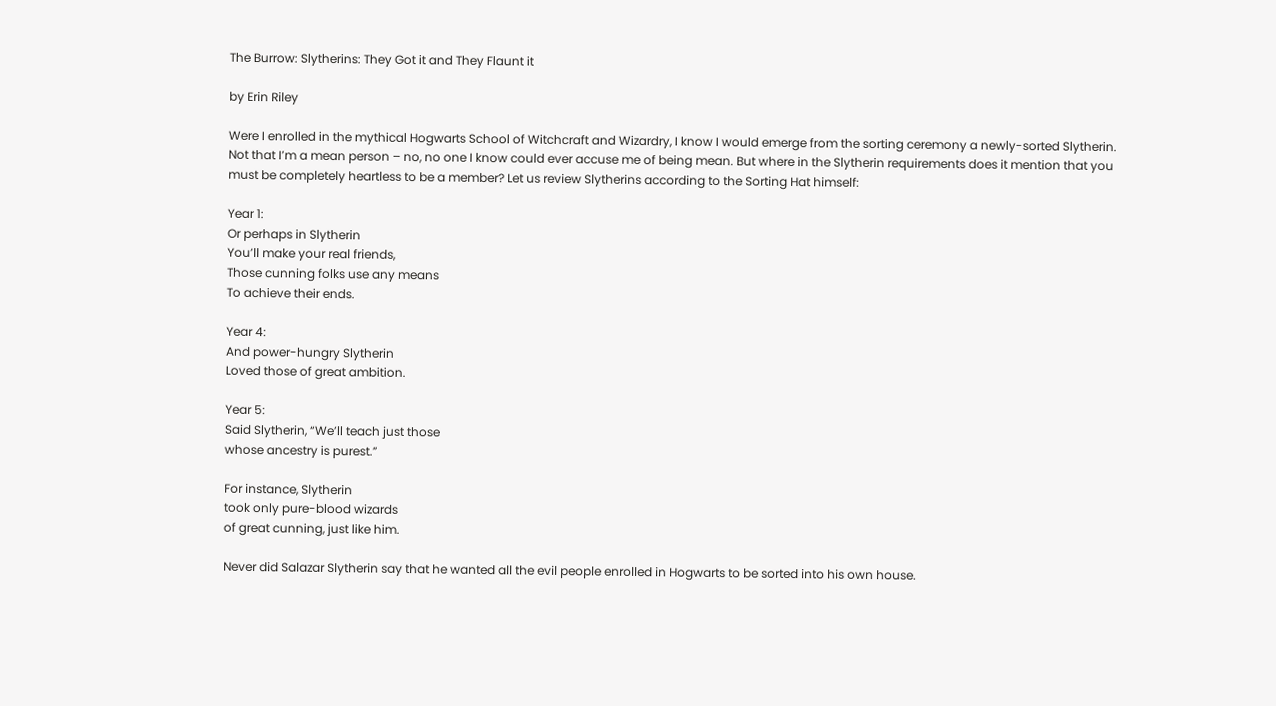The Burrow: Slytherins: They Got it and They Flaunt it

by Erin Riley

Were I enrolled in the mythical Hogwarts School of Witchcraft and Wizardry, I know I would emerge from the sorting ceremony a newly-sorted Slytherin. Not that I’m a mean person – no, no one I know could ever accuse me of being mean. But where in the Slytherin requirements does it mention that you must be completely heartless to be a member? Let us review Slytherins according to the Sorting Hat himself:

Year 1:
Or perhaps in Slytherin
You’ll make your real friends,
Those cunning folks use any means
To achieve their ends.

Year 4:
And power-hungry Slytherin
Loved those of great ambition.

Year 5:
Said Slytherin, “We’ll teach just those
whose ancestry is purest.”

For instance, Slytherin
took only pure-blood wizards
of great cunning, just like him.

Never did Salazar Slytherin say that he wanted all the evil people enrolled in Hogwarts to be sorted into his own house.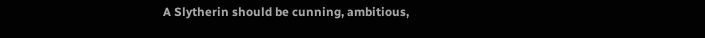A Slytherin should be cunning, ambitious,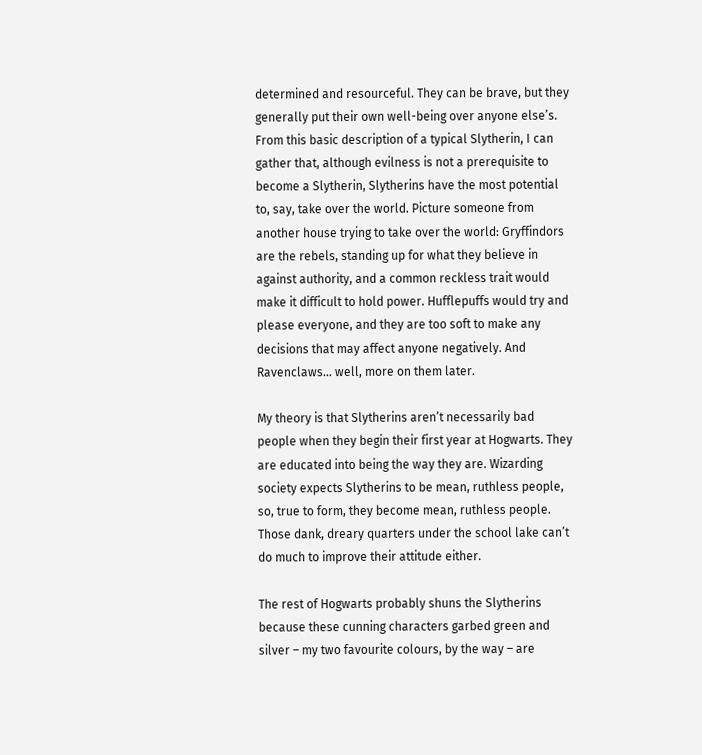determined and resourceful. They can be brave, but they generally put their own well-being over anyone else’s. From this basic description of a typical Slytherin, I can gather that, although evilness is not a prerequisite to become a Slytherin, Slytherins have the most potential to, say, take over the world. Picture someone from another house trying to take over the world: Gryffindors are the rebels, standing up for what they believe in against authority, and a common reckless trait would make it difficult to hold power. Hufflepuffs would try and please everyone, and they are too soft to make any decisions that may affect anyone negatively. And Ravenclaws… well, more on them later.

My theory is that Slytherins aren’t necessarily bad people when they begin their first year at Hogwarts. They are educated into being the way they are. Wizarding society expects Slytherins to be mean, ruthless people, so, true to form, they become mean, ruthless people. Those dank, dreary quarters under the school lake can’t do much to improve their attitude either.

The rest of Hogwarts probably shuns the Slytherins because these cunning characters garbed green and silver – my two favourite colours, by the way – are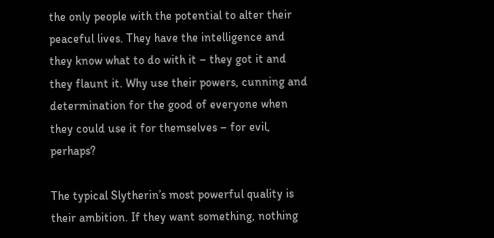the only people with the potential to alter their peaceful lives. They have the intelligence and they know what to do with it – they got it and they flaunt it. Why use their powers, cunning and determination for the good of everyone when they could use it for themselves – for evil, perhaps?

The typical Slytherin’s most powerful quality is their ambition. If they want something, nothing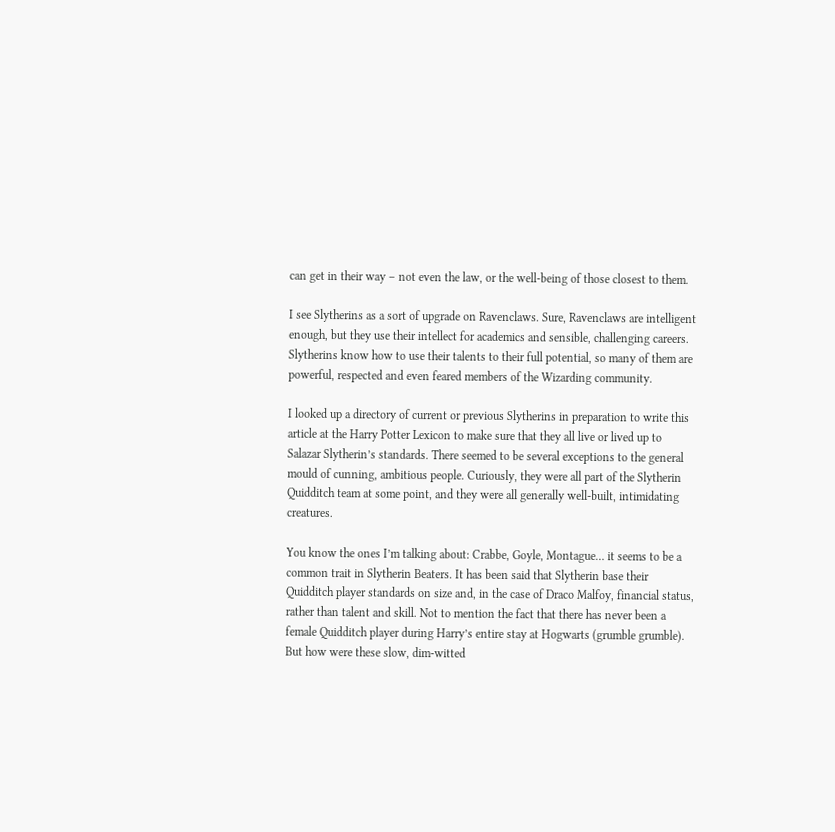can get in their way – not even the law, or the well-being of those closest to them.

I see Slytherins as a sort of upgrade on Ravenclaws. Sure, Ravenclaws are intelligent enough, but they use their intellect for academics and sensible, challenging careers. Slytherins know how to use their talents to their full potential, so many of them are powerful, respected and even feared members of the Wizarding community.

I looked up a directory of current or previous Slytherins in preparation to write this article at the Harry Potter Lexicon to make sure that they all live or lived up to Salazar Slytherin’s standards. There seemed to be several exceptions to the general mould of cunning, ambitious people. Curiously, they were all part of the Slytherin Quidditch team at some point, and they were all generally well-built, intimidating creatures.

You know the ones I’m talking about: Crabbe, Goyle, Montague… it seems to be a common trait in Slytherin Beaters. It has been said that Slytherin base their Quidditch player standards on size and, in the case of Draco Malfoy, financial status, rather than talent and skill. Not to mention the fact that there has never been a female Quidditch player during Harry’s entire stay at Hogwarts (grumble grumble). But how were these slow, dim-witted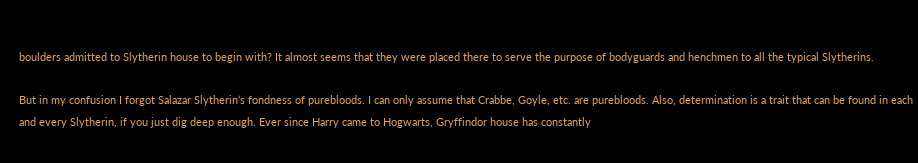boulders admitted to Slytherin house to begin with? It almost seems that they were placed there to serve the purpose of bodyguards and henchmen to all the typical Slytherins.

But in my confusion I forgot Salazar Slytherin’s fondness of purebloods. I can only assume that Crabbe, Goyle, etc. are purebloods. Also, determination is a trait that can be found in each and every Slytherin, if you just dig deep enough. Ever since Harry came to Hogwarts, Gryffindor house has constantly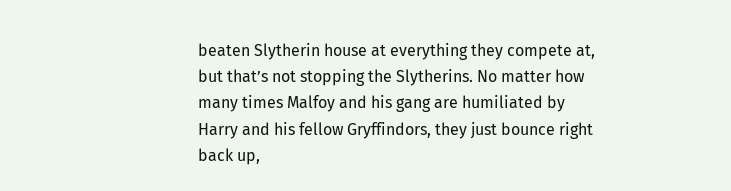beaten Slytherin house at everything they compete at, but that’s not stopping the Slytherins. No matter how many times Malfoy and his gang are humiliated by Harry and his fellow Gryffindors, they just bounce right back up,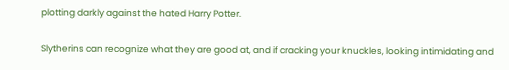plotting darkly against the hated Harry Potter.

Slytherins can recognize what they are good at, and if cracking your knuckles, looking intimidating and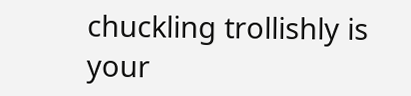chuckling trollishly is your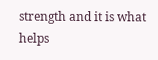strength and it is what helps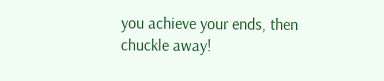you achieve your ends, then chuckle away!